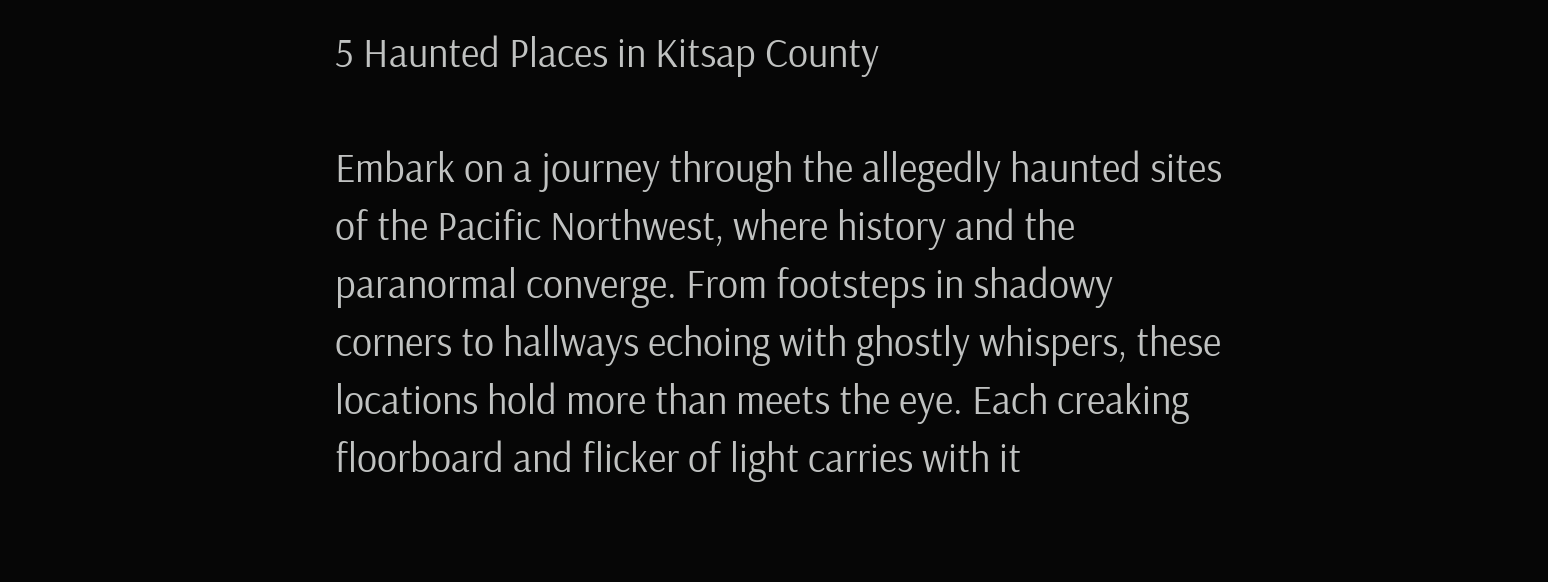5 Haunted Places in Kitsap County

Embark on a journey through the allegedly haunted sites of the Pacific Northwest, where history and the paranormal converge. From footsteps in shadowy corners to hallways echoing with ghostly whispers, these locations hold more than meets the eye. Each creaking floorboard and flicker of light carries with it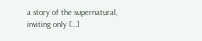a story of the supernatural, inviting only […]